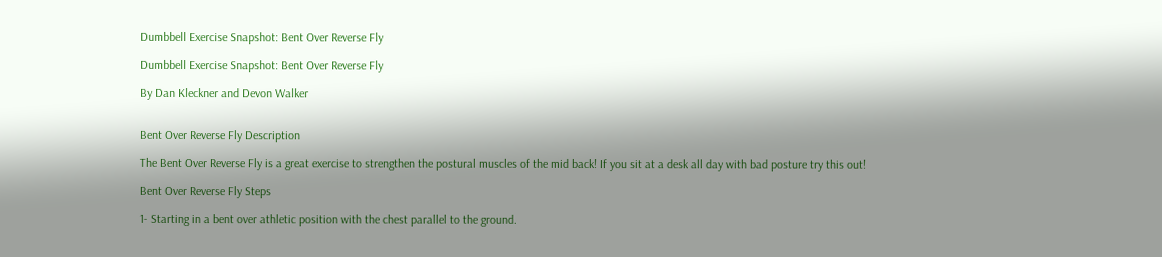Dumbbell Exercise Snapshot: Bent Over Reverse Fly

Dumbbell Exercise Snapshot: Bent Over Reverse Fly

By Dan Kleckner and Devon Walker


Bent Over Reverse Fly Description

The Bent Over Reverse Fly is a great exercise to strengthen the postural muscles of the mid back! If you sit at a desk all day with bad posture try this out!

Bent Over Reverse Fly Steps

1- Starting in a bent over athletic position with the chest parallel to the ground.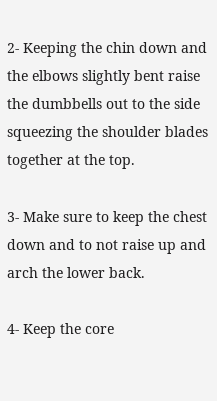2- Keeping the chin down and the elbows slightly bent raise the dumbbells out to the side squeezing the shoulder blades together at the top.

3- Make sure to keep the chest down and to not raise up and arch the lower back.

4- Keep the core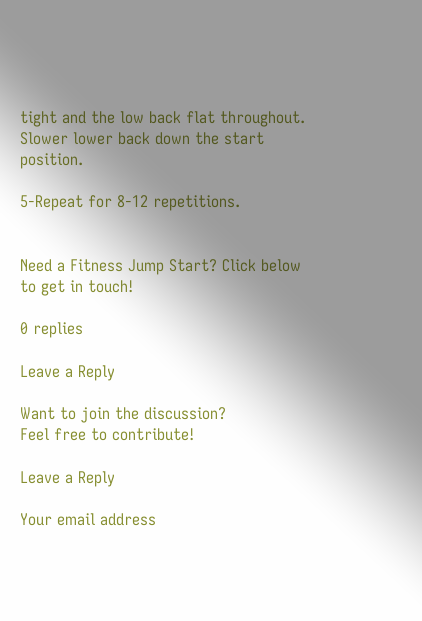tight and the low back flat throughout. Slower lower back down the start position.

5-Repeat for 8-12 repetitions.


Need a Fitness Jump Start? Click below to get in touch!

0 replies

Leave a Reply

Want to join the discussion?
Feel free to contribute!

Leave a Reply

Your email address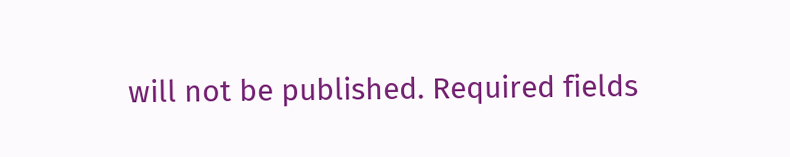will not be published. Required fields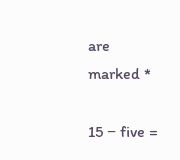are marked *

15 − five =